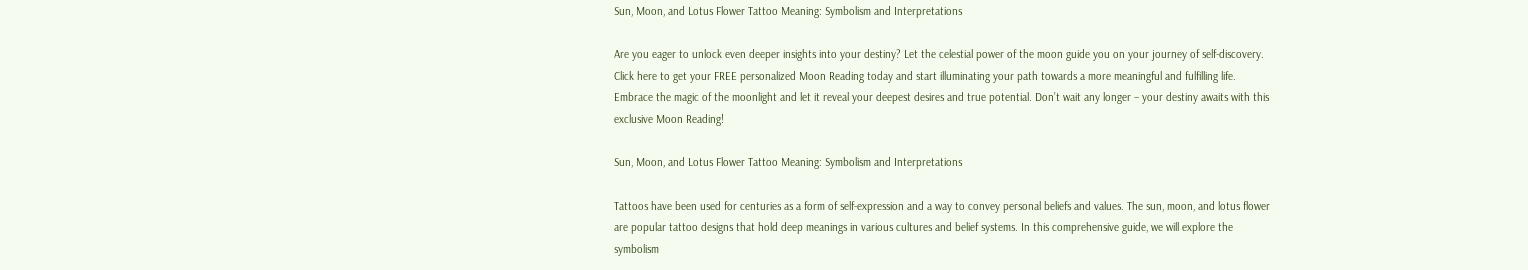Sun, Moon, and Lotus Flower Tattoo Meaning: Symbolism and Interpretations

Are you eager to unlock even deeper insights into your destiny? Let the celestial power of the moon guide you on your journey of self-discovery. Click here to get your FREE personalized Moon Reading today and start illuminating your path towards a more meaningful and fulfilling life. Embrace the magic of the moonlight and let it reveal your deepest desires and true potential. Don’t wait any longer – your destiny awaits with this exclusive Moon Reading!

Sun, Moon, and Lotus Flower Tattoo Meaning: Symbolism and Interpretations

Tattoos have been used for centuries as a form of self-expression and a way to convey personal beliefs and values. The sun, moon, and lotus flower are popular tattoo designs that hold deep meanings in various cultures and belief systems. In this comprehensive guide, we will explore the symbolism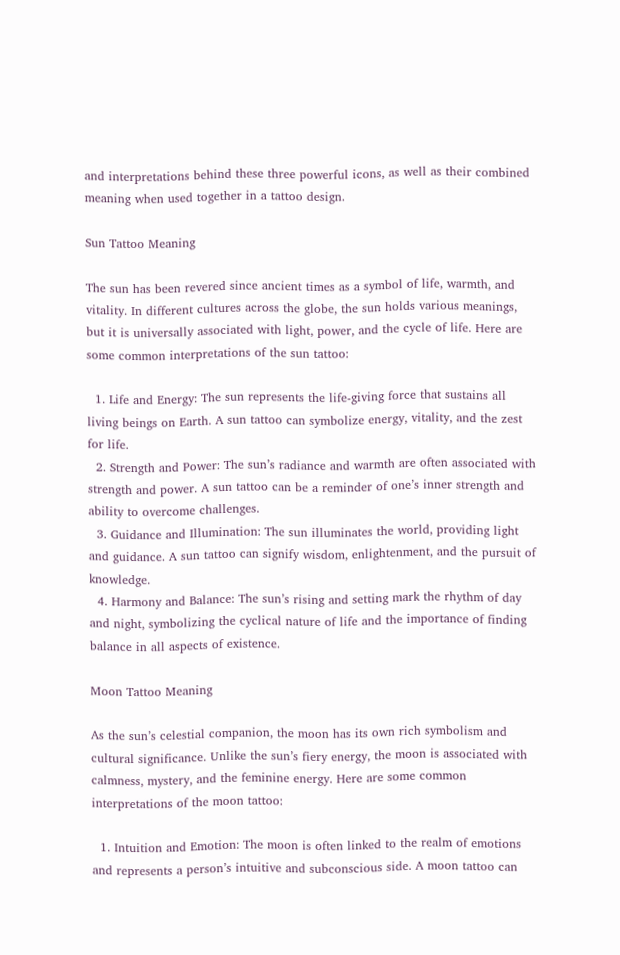and interpretations behind these three powerful icons, as well as their combined meaning when used together in a tattoo design.

Sun Tattoo Meaning

The sun has been revered since ancient times as a symbol of life, warmth, and vitality. In different cultures across the globe, the sun holds various meanings, but it is universally associated with light, power, and the cycle of life. Here are some common interpretations of the sun tattoo:

  1. Life and Energy: The sun represents the life-giving force that sustains all living beings on Earth. A sun tattoo can symbolize energy, vitality, and the zest for life.
  2. Strength and Power: The sun’s radiance and warmth are often associated with strength and power. A sun tattoo can be a reminder of one’s inner strength and ability to overcome challenges.
  3. Guidance and Illumination: The sun illuminates the world, providing light and guidance. A sun tattoo can signify wisdom, enlightenment, and the pursuit of knowledge.
  4. Harmony and Balance: The sun’s rising and setting mark the rhythm of day and night, symbolizing the cyclical nature of life and the importance of finding balance in all aspects of existence.

Moon Tattoo Meaning

As the sun’s celestial companion, the moon has its own rich symbolism and cultural significance. Unlike the sun’s fiery energy, the moon is associated with calmness, mystery, and the feminine energy. Here are some common interpretations of the moon tattoo:

  1. Intuition and Emotion: The moon is often linked to the realm of emotions and represents a person’s intuitive and subconscious side. A moon tattoo can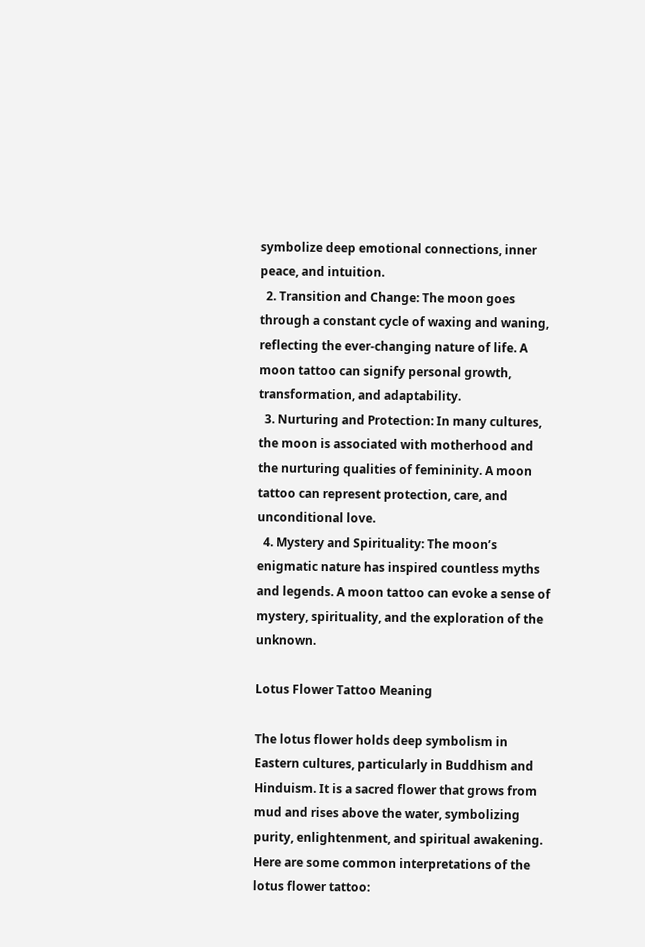symbolize deep emotional connections, inner peace, and intuition.
  2. Transition and Change: The moon goes through a constant cycle of waxing and waning, reflecting the ever-changing nature of life. A moon tattoo can signify personal growth, transformation, and adaptability.
  3. Nurturing and Protection: In many cultures, the moon is associated with motherhood and the nurturing qualities of femininity. A moon tattoo can represent protection, care, and unconditional love.
  4. Mystery and Spirituality: The moon’s enigmatic nature has inspired countless myths and legends. A moon tattoo can evoke a sense of mystery, spirituality, and the exploration of the unknown.

Lotus Flower Tattoo Meaning

The lotus flower holds deep symbolism in Eastern cultures, particularly in Buddhism and Hinduism. It is a sacred flower that grows from mud and rises above the water, symbolizing purity, enlightenment, and spiritual awakening. Here are some common interpretations of the lotus flower tattoo: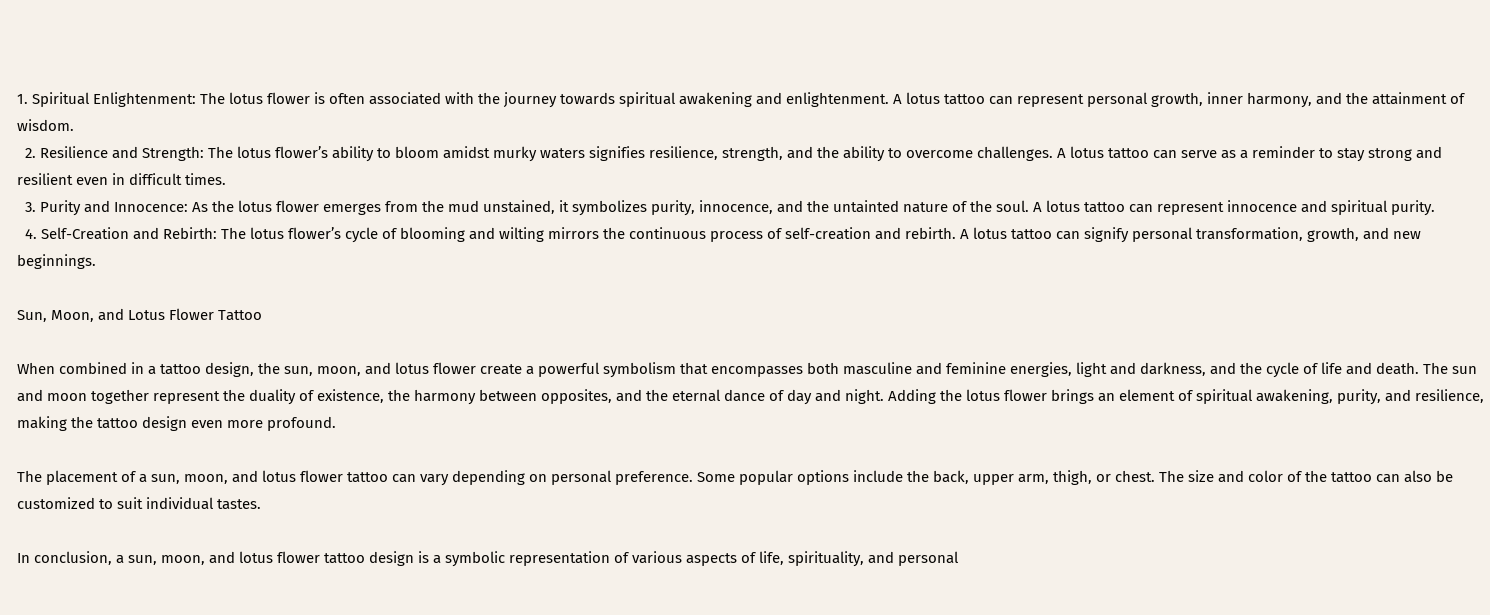1. Spiritual Enlightenment: The lotus flower is often associated with the journey towards spiritual awakening and enlightenment. A lotus tattoo can represent personal growth, inner harmony, and the attainment of wisdom.
  2. Resilience and Strength: The lotus flower’s ability to bloom amidst murky waters signifies resilience, strength, and the ability to overcome challenges. A lotus tattoo can serve as a reminder to stay strong and resilient even in difficult times.
  3. Purity and Innocence: As the lotus flower emerges from the mud unstained, it symbolizes purity, innocence, and the untainted nature of the soul. A lotus tattoo can represent innocence and spiritual purity.
  4. Self-Creation and Rebirth: The lotus flower’s cycle of blooming and wilting mirrors the continuous process of self-creation and rebirth. A lotus tattoo can signify personal transformation, growth, and new beginnings.

Sun, Moon, and Lotus Flower Tattoo

When combined in a tattoo design, the sun, moon, and lotus flower create a powerful symbolism that encompasses both masculine and feminine energies, light and darkness, and the cycle of life and death. The sun and moon together represent the duality of existence, the harmony between opposites, and the eternal dance of day and night. Adding the lotus flower brings an element of spiritual awakening, purity, and resilience, making the tattoo design even more profound.

The placement of a sun, moon, and lotus flower tattoo can vary depending on personal preference. Some popular options include the back, upper arm, thigh, or chest. The size and color of the tattoo can also be customized to suit individual tastes.

In conclusion, a sun, moon, and lotus flower tattoo design is a symbolic representation of various aspects of life, spirituality, and personal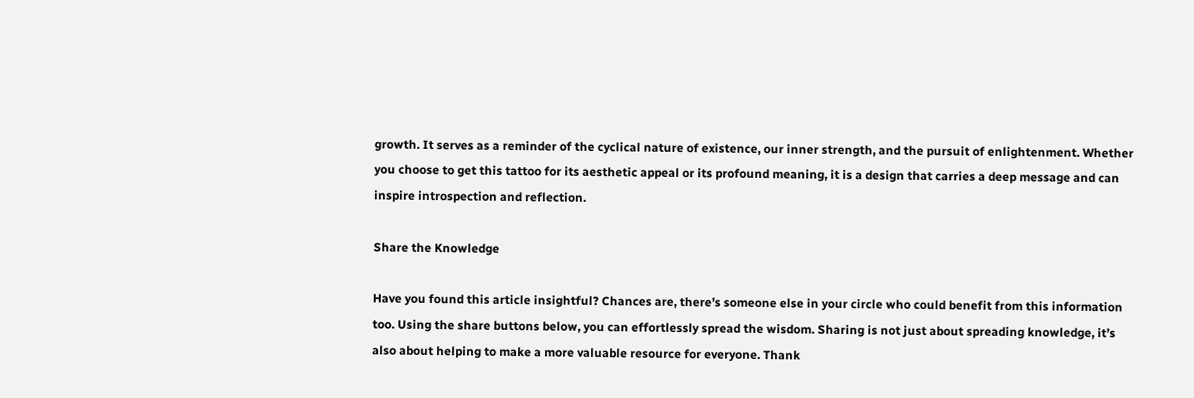growth. It serves as a reminder of the cyclical nature of existence, our inner strength, and the pursuit of enlightenment. Whether you choose to get this tattoo for its aesthetic appeal or its profound meaning, it is a design that carries a deep message and can inspire introspection and reflection.

Share the Knowledge

Have you found this article insightful? Chances are, there’s someone else in your circle who could benefit from this information too. Using the share buttons below, you can effortlessly spread the wisdom. Sharing is not just about spreading knowledge, it’s also about helping to make a more valuable resource for everyone. Thank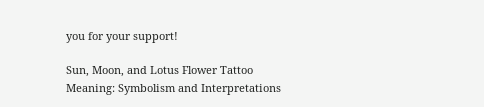you for your support!

Sun, Moon, and Lotus Flower Tattoo Meaning: Symbolism and Interpretations